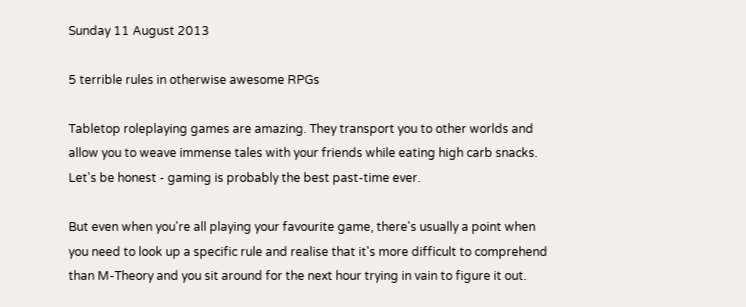Sunday 11 August 2013

5 terrible rules in otherwise awesome RPGs

Tabletop roleplaying games are amazing. They transport you to other worlds and allow you to weave immense tales with your friends while eating high carb snacks. Let's be honest - gaming is probably the best past-time ever.

But even when you're all playing your favourite game, there's usually a point when you need to look up a specific rule and realise that it's more difficult to comprehend than M-Theory and you sit around for the next hour trying in vain to figure it out.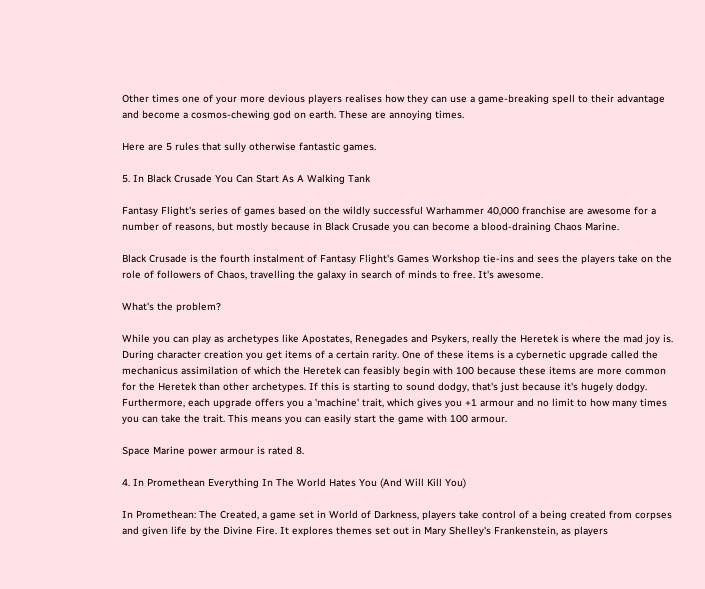Other times one of your more devious players realises how they can use a game-breaking spell to their advantage and become a cosmos-chewing god on earth. These are annoying times.

Here are 5 rules that sully otherwise fantastic games.

5. In Black Crusade You Can Start As A Walking Tank

Fantasy Flight's series of games based on the wildly successful Warhammer 40,000 franchise are awesome for a number of reasons, but mostly because in Black Crusade you can become a blood-draining Chaos Marine.

Black Crusade is the fourth instalment of Fantasy Flight's Games Workshop tie-ins and sees the players take on the role of followers of Chaos, travelling the galaxy in search of minds to free. It's awesome.

What's the problem?

While you can play as archetypes like Apostates, Renegades and Psykers, really the Heretek is where the mad joy is. During character creation you get items of a certain rarity. One of these items is a cybernetic upgrade called the mechanicus assimilation of which the Heretek can feasibly begin with 100 because these items are more common for the Heretek than other archetypes. If this is starting to sound dodgy, that's just because it's hugely dodgy. Furthermore, each upgrade offers you a 'machine' trait, which gives you +1 armour and no limit to how many times you can take the trait. This means you can easily start the game with 100 armour.

Space Marine power armour is rated 8.

4. In Promethean Everything In The World Hates You (And Will Kill You)

In Promethean: The Created, a game set in World of Darkness, players take control of a being created from corpses and given life by the Divine Fire. It explores themes set out in Mary Shelley's Frankenstein, as players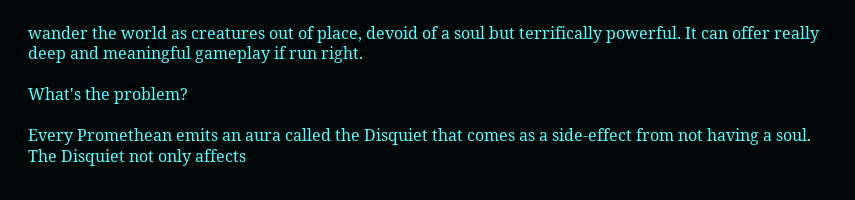wander the world as creatures out of place, devoid of a soul but terrifically powerful. It can offer really deep and meaningful gameplay if run right.

What's the problem?

Every Promethean emits an aura called the Disquiet that comes as a side-effect from not having a soul. The Disquiet not only affects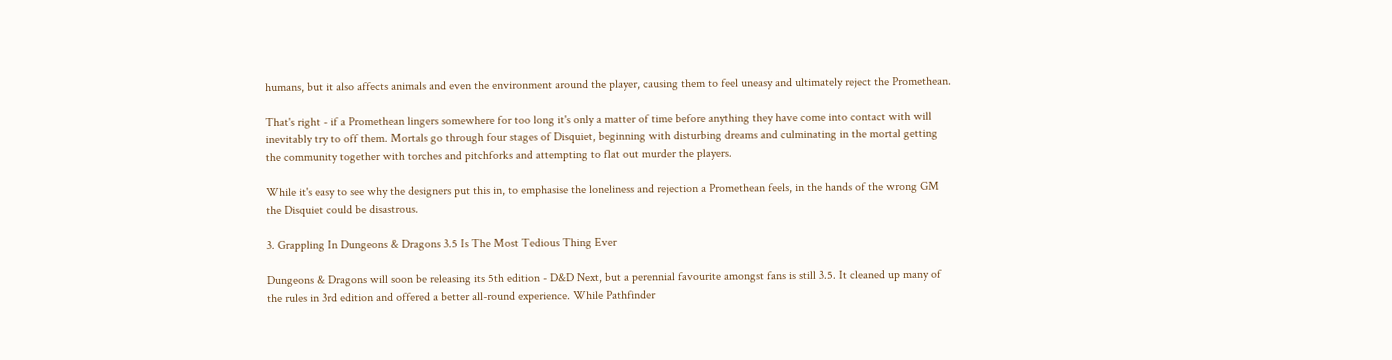humans, but it also affects animals and even the environment around the player, causing them to feel uneasy and ultimately reject the Promethean.

That's right - if a Promethean lingers somewhere for too long it's only a matter of time before anything they have come into contact with will inevitably try to off them. Mortals go through four stages of Disquiet, beginning with disturbing dreams and culminating in the mortal getting the community together with torches and pitchforks and attempting to flat out murder the players.

While it's easy to see why the designers put this in, to emphasise the loneliness and rejection a Promethean feels, in the hands of the wrong GM the Disquiet could be disastrous.

3. Grappling In Dungeons & Dragons 3.5 Is The Most Tedious Thing Ever

Dungeons & Dragons will soon be releasing its 5th edition - D&D Next, but a perennial favourite amongst fans is still 3.5. It cleaned up many of the rules in 3rd edition and offered a better all-round experience. While Pathfinder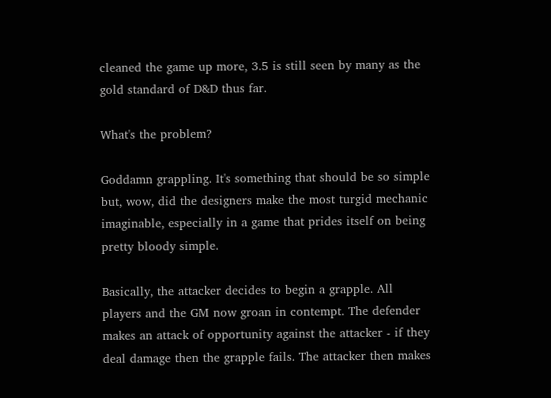cleaned the game up more, 3.5 is still seen by many as the gold standard of D&D thus far.

What's the problem?

Goddamn grappling. It's something that should be so simple but, wow, did the designers make the most turgid mechanic imaginable, especially in a game that prides itself on being pretty bloody simple.

Basically, the attacker decides to begin a grapple. All players and the GM now groan in contempt. The defender makes an attack of opportunity against the attacker - if they deal damage then the grapple fails. The attacker then makes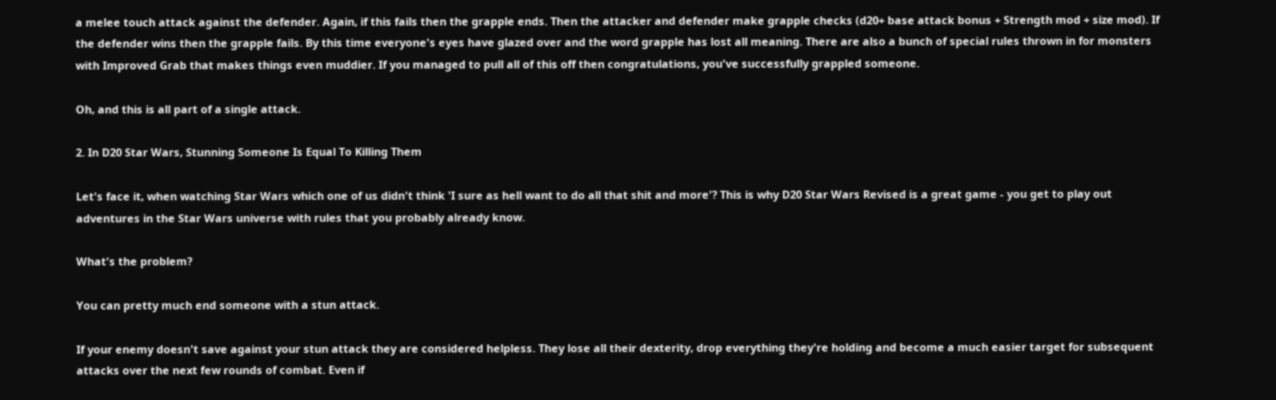a melee touch attack against the defender. Again, if this fails then the grapple ends. Then the attacker and defender make grapple checks (d20+ base attack bonus + Strength mod + size mod). If the defender wins then the grapple fails. By this time everyone's eyes have glazed over and the word grapple has lost all meaning. There are also a bunch of special rules thrown in for monsters with Improved Grab that makes things even muddier. If you managed to pull all of this off then congratulations, you've successfully grappled someone.

Oh, and this is all part of a single attack.

2. In D20 Star Wars, Stunning Someone Is Equal To Killing Them

Let's face it, when watching Star Wars which one of us didn't think 'I sure as hell want to do all that shit and more'? This is why D20 Star Wars Revised is a great game - you get to play out adventures in the Star Wars universe with rules that you probably already know.

What's the problem?

You can pretty much end someone with a stun attack.

If your enemy doesn't save against your stun attack they are considered helpless. They lose all their dexterity, drop everything they're holding and become a much easier target for subsequent attacks over the next few rounds of combat. Even if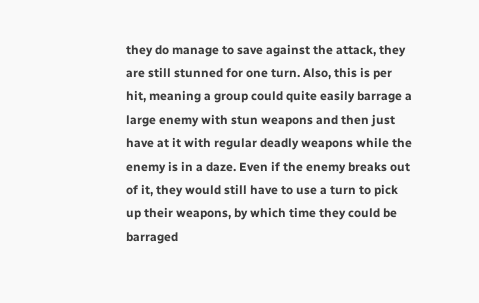they do manage to save against the attack, they are still stunned for one turn. Also, this is per hit, meaning a group could quite easily barrage a large enemy with stun weapons and then just have at it with regular deadly weapons while the enemy is in a daze. Even if the enemy breaks out of it, they would still have to use a turn to pick up their weapons, by which time they could be barraged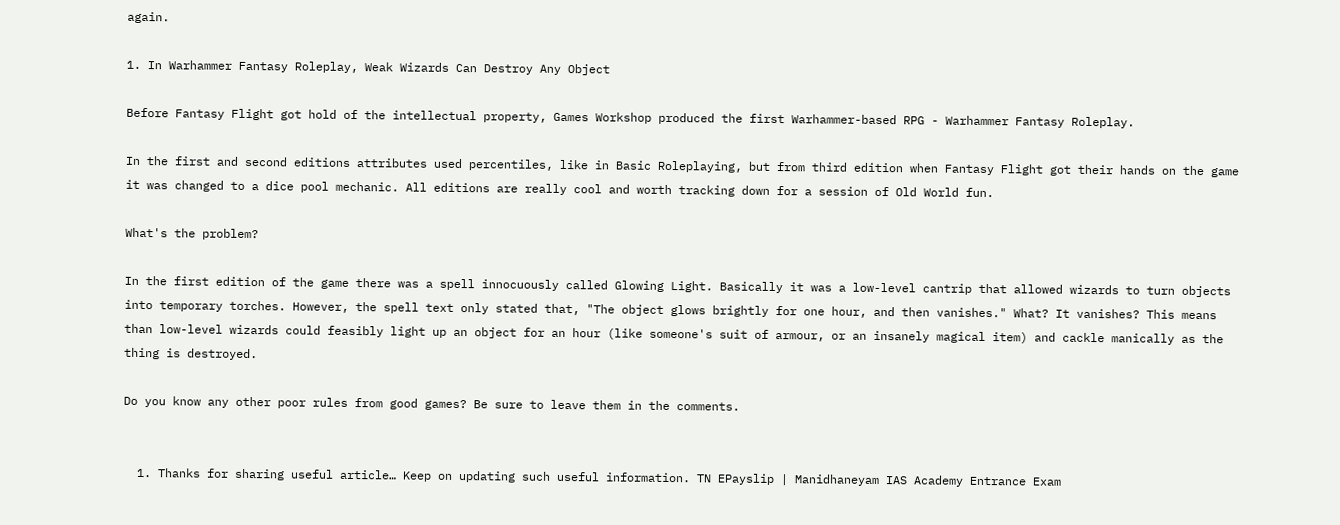again.

1. In Warhammer Fantasy Roleplay, Weak Wizards Can Destroy Any Object

Before Fantasy Flight got hold of the intellectual property, Games Workshop produced the first Warhammer-based RPG - Warhammer Fantasy Roleplay.

In the first and second editions attributes used percentiles, like in Basic Roleplaying, but from third edition when Fantasy Flight got their hands on the game it was changed to a dice pool mechanic. All editions are really cool and worth tracking down for a session of Old World fun.

What's the problem?

In the first edition of the game there was a spell innocuously called Glowing Light. Basically it was a low-level cantrip that allowed wizards to turn objects into temporary torches. However, the spell text only stated that, "The object glows brightly for one hour, and then vanishes." What? It vanishes? This means than low-level wizards could feasibly light up an object for an hour (like someone's suit of armour, or an insanely magical item) and cackle manically as the thing is destroyed.

Do you know any other poor rules from good games? Be sure to leave them in the comments.


  1. Thanks for sharing useful article… Keep on updating such useful information. TN EPayslip | Manidhaneyam IAS Academy Entrance Exam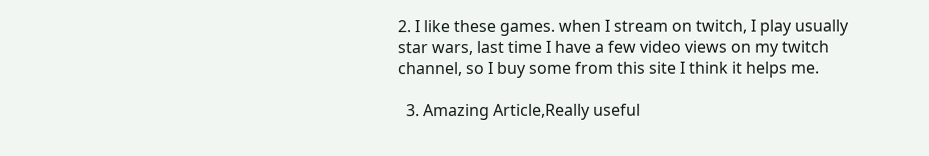2. I like these games. when I stream on twitch, I play usually star wars, last time I have a few video views on my twitch channel, so I buy some from this site I think it helps me.

  3. Amazing Article,Really useful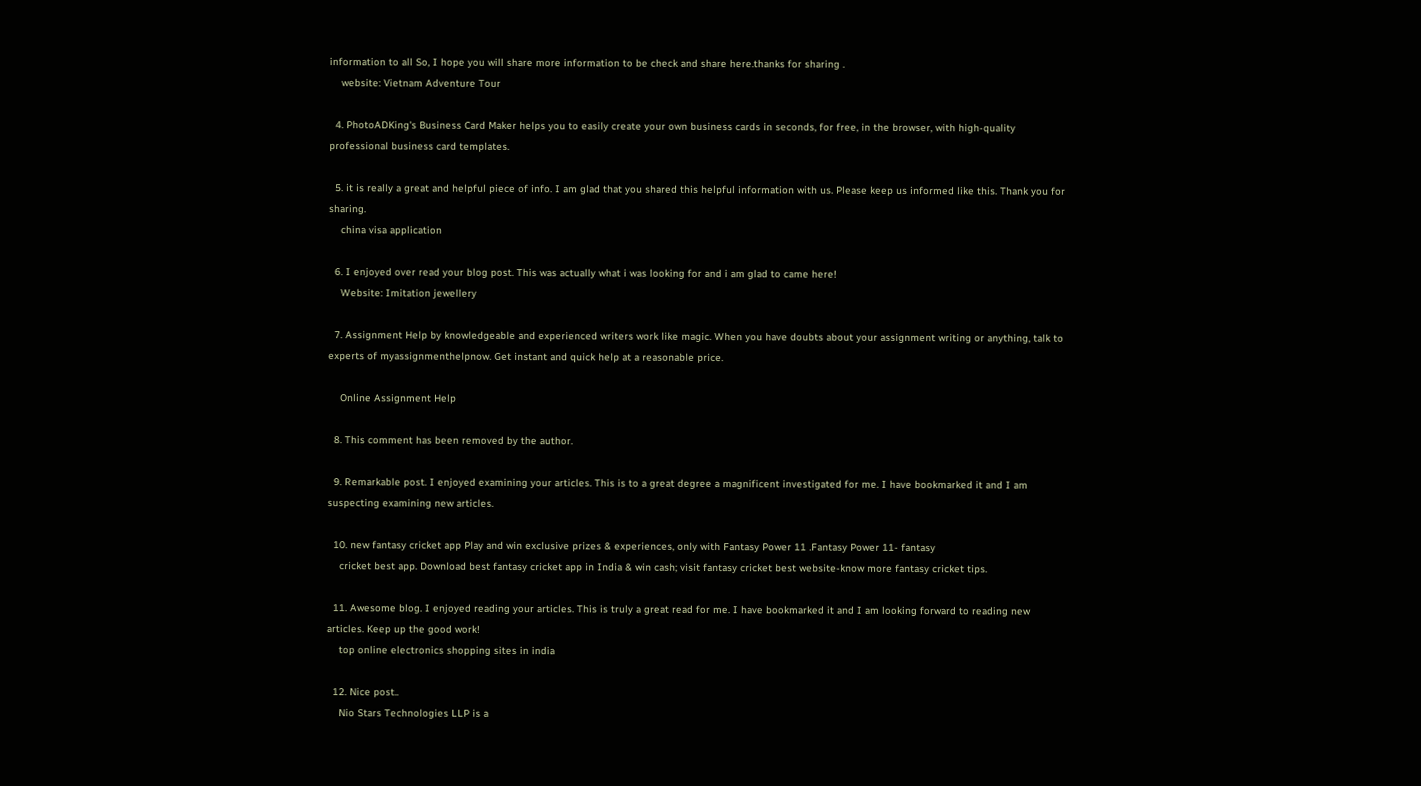information to all So, I hope you will share more information to be check and share here.thanks for sharing .
    website: Vietnam Adventure Tour

  4. PhotoADKing's Business Card Maker helps you to easily create your own business cards in seconds, for free, in the browser, with high-quality professional business card templates.

  5. it is really a great and helpful piece of info. I am glad that you shared this helpful information with us. Please keep us informed like this. Thank you for sharing.
    china visa application

  6. I enjoyed over read your blog post. This was actually what i was looking for and i am glad to came here!
    Website: Imitation jewellery

  7. Assignment Help by knowledgeable and experienced writers work like magic. When you have doubts about your assignment writing or anything, talk to experts of myassignmenthelpnow. Get instant and quick help at a reasonable price.

    Online Assignment Help

  8. This comment has been removed by the author.

  9. Remarkable post. I enjoyed examining your articles. This is to a great degree a magnificent investigated for me. I have bookmarked it and I am suspecting examining new articles.

  10. new fantasy cricket app Play and win exclusive prizes & experiences, only with Fantasy Power 11 .Fantasy Power 11- fantasy
    cricket best app. Download best fantasy cricket app in India & win cash; visit fantasy cricket best website-know more fantasy cricket tips.

  11. Awesome blog. I enjoyed reading your articles. This is truly a great read for me. I have bookmarked it and I am looking forward to reading new articles. Keep up the good work!
    top online electronics shopping sites in india

  12. Nice post..
    Nio Stars Technologies LLP is a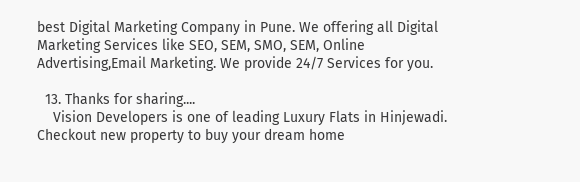best Digital Marketing Company in Pune. We offering all Digital Marketing Services like SEO, SEM, SMO, SEM, Online Advertising,Email Marketing. We provide 24/7 Services for you.

  13. Thanks for sharing....
    Vision Developers is one of leading Luxury Flats in Hinjewadi. Checkout new property to buy your dream home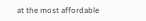at the most affordable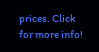prices. Click for more info!